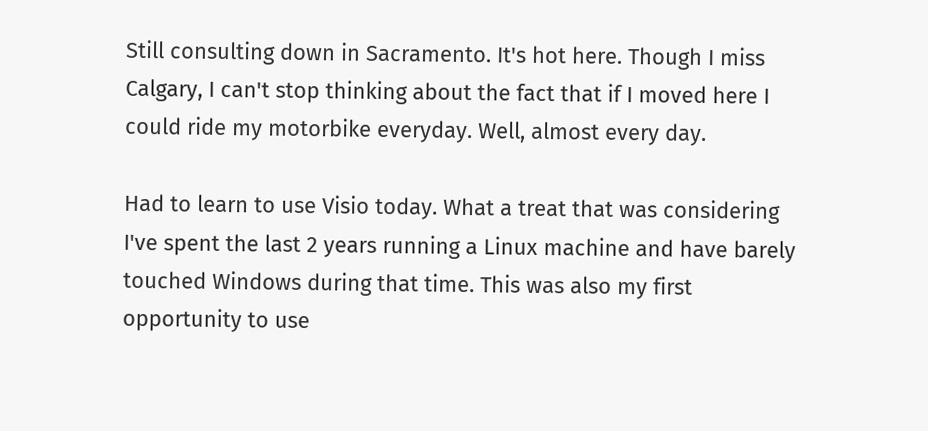Still consulting down in Sacramento. It's hot here. Though I miss Calgary, I can't stop thinking about the fact that if I moved here I could ride my motorbike everyday. Well, almost every day.

Had to learn to use Visio today. What a treat that was considering I've spent the last 2 years running a Linux machine and have barely touched Windows during that time. This was also my first opportunity to use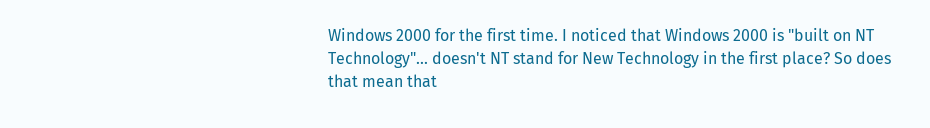Windows 2000 for the first time. I noticed that Windows 2000 is "built on NT Technology"... doesn't NT stand for New Technology in the first place? So does that mean that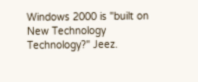Windows 2000 is "built on New Technology Technology?" Jeez.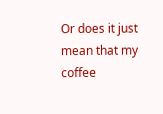Or does it just mean that my coffee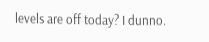levels are off today? I dunno.